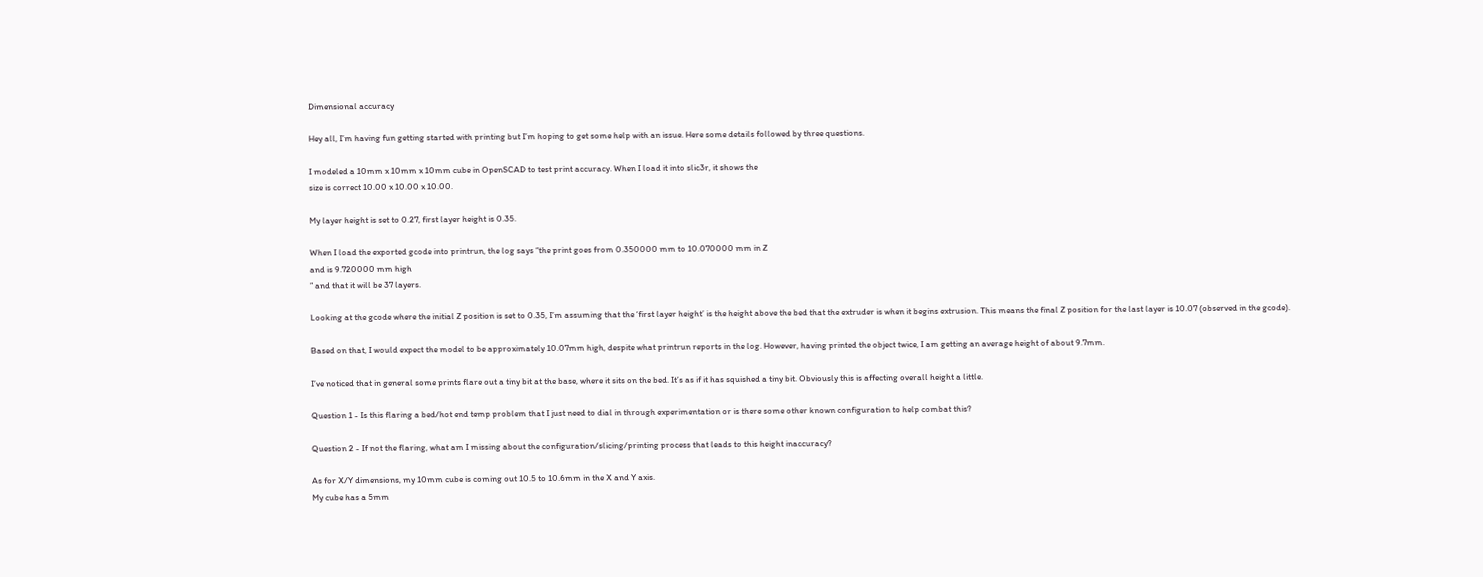Dimensional accuracy

Hey all, I’m having fun getting started with printing but I’m hoping to get some help with an issue. Here some details followed by three questions.

I modeled a 10mm x 10mm x 10mm cube in OpenSCAD to test print accuracy. When I load it into slic3r, it shows the
size is correct 10.00 x 10.00 x 10.00.

My layer height is set to 0.27, first layer height is 0.35.

When I load the exported gcode into printrun, the log says “the print goes from 0.350000 mm to 10.070000 mm in Z
and is 9.720000 mm high
” and that it will be 37 layers.

Looking at the gcode where the initial Z position is set to 0.35, I’m assuming that the ‘first layer height’ is the height above the bed that the extruder is when it begins extrusion. This means the final Z position for the last layer is 10.07 (observed in the gcode).

Based on that, I would expect the model to be approximately 10.07mm high, despite what printrun reports in the log. However, having printed the object twice, I am getting an average height of about 9.7mm.

I’ve noticed that in general some prints flare out a tiny bit at the base, where it sits on the bed. It’s as if it has squished a tiny bit. Obviously this is affecting overall height a little.

Question 1 - Is this flaring a bed/hot end temp problem that I just need to dial in through experimentation or is there some other known configuration to help combat this?

Question 2 - If not the flaring, what am I missing about the configuration/slicing/printing process that leads to this height inaccuracy?

As for X/Y dimensions, my 10mm cube is coming out 10.5 to 10.6mm in the X and Y axis.
My cube has a 5mm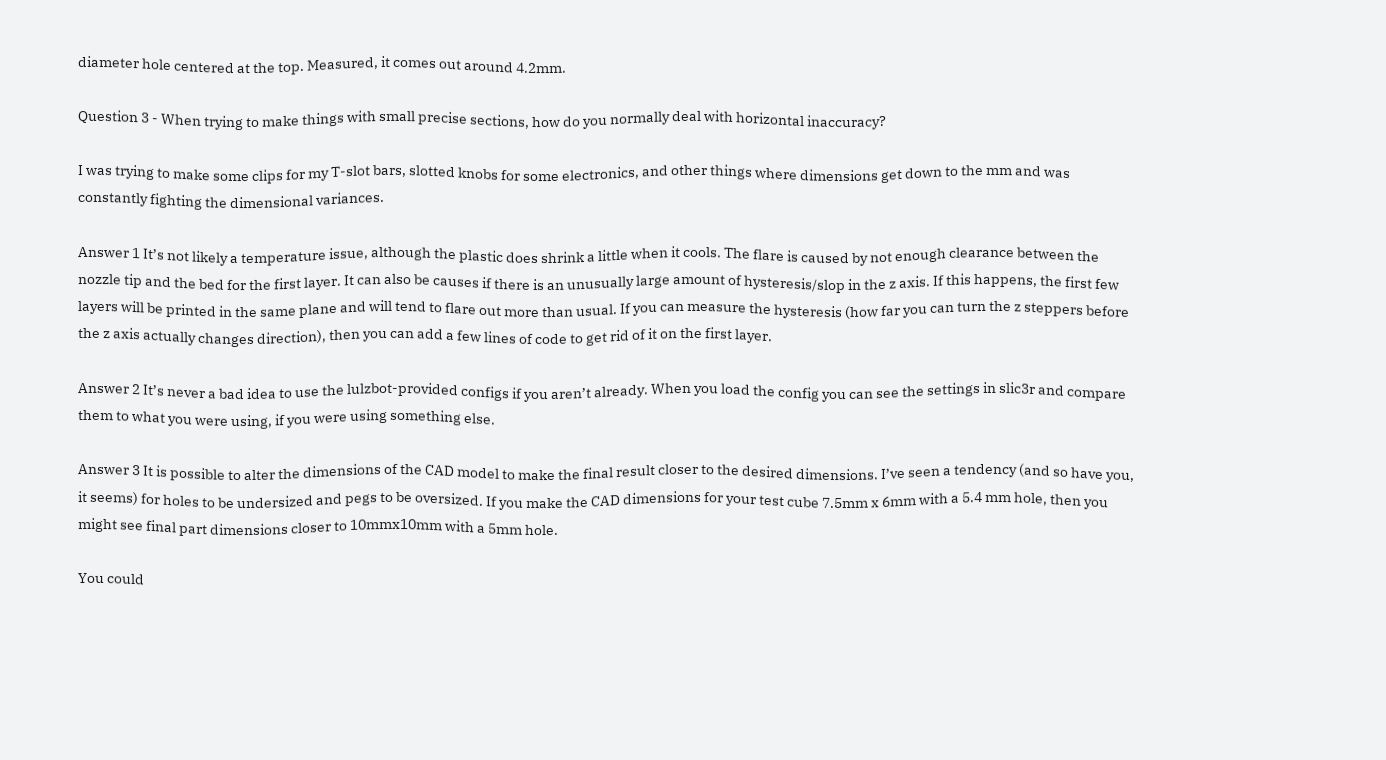diameter hole centered at the top. Measured, it comes out around 4.2mm.

Question 3 - When trying to make things with small precise sections, how do you normally deal with horizontal inaccuracy?

I was trying to make some clips for my T-slot bars, slotted knobs for some electronics, and other things where dimensions get down to the mm and was constantly fighting the dimensional variances.

Answer 1 It’s not likely a temperature issue, although the plastic does shrink a little when it cools. The flare is caused by not enough clearance between the nozzle tip and the bed for the first layer. It can also be causes if there is an unusually large amount of hysteresis/slop in the z axis. If this happens, the first few layers will be printed in the same plane and will tend to flare out more than usual. If you can measure the hysteresis (how far you can turn the z steppers before the z axis actually changes direction), then you can add a few lines of code to get rid of it on the first layer.

Answer 2 It’s never a bad idea to use the lulzbot-provided configs if you aren’t already. When you load the config you can see the settings in slic3r and compare them to what you were using, if you were using something else.

Answer 3 It is possible to alter the dimensions of the CAD model to make the final result closer to the desired dimensions. I’ve seen a tendency (and so have you, it seems) for holes to be undersized and pegs to be oversized. If you make the CAD dimensions for your test cube 7.5mm x 6mm with a 5.4 mm hole, then you might see final part dimensions closer to 10mmx10mm with a 5mm hole.

You could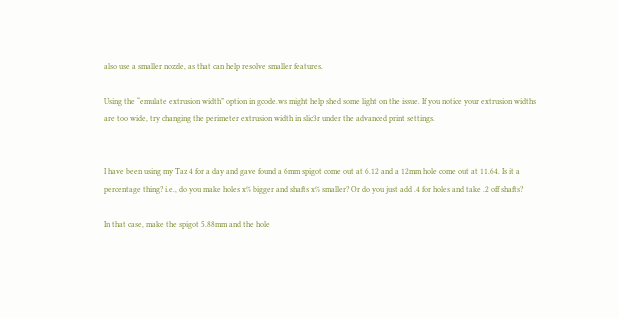also use a smaller nozzle, as that can help resolve smaller features.

Using the “emulate extrusion width” option in gcode.ws might help shed some light on the issue. If you notice your extrusion widths are too wide, try changing the perimeter extrusion width in slic3r under the advanced print settings.


I have been using my Taz 4 for a day and gave found a 6mm spigot come out at 6.12 and a 12mm hole come out at 11.64. Is it a percentage thing? i.e., do you make holes x% bigger and shafts x% smaller? Or do you just add .4 for holes and take .2 off shafts?

In that case, make the spigot 5.88mm and the hole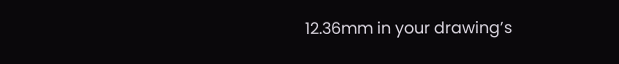12.36mm in your drawing’s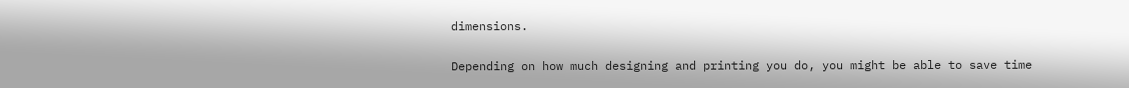dimensions.

Depending on how much designing and printing you do, you might be able to save time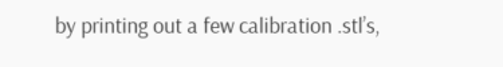by printing out a few calibration .stl’s,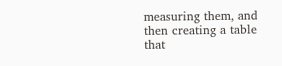measuring them, and then creating a table that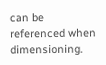can be referenced when dimensioning.